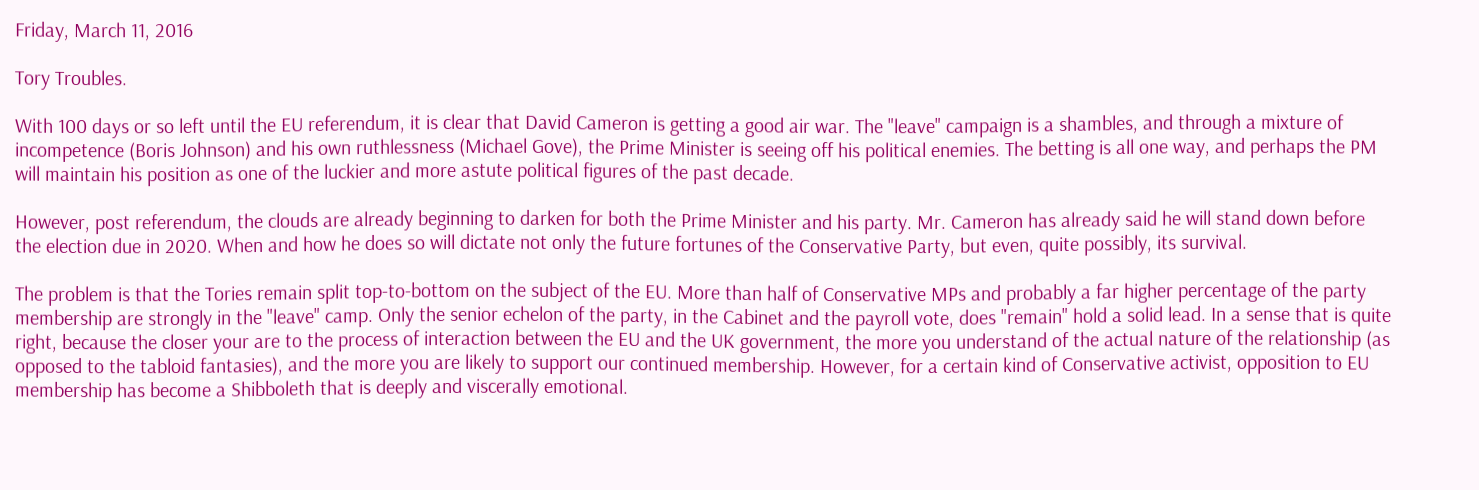Friday, March 11, 2016

Tory Troubles.

With 100 days or so left until the EU referendum, it is clear that David Cameron is getting a good air war. The "leave" campaign is a shambles, and through a mixture of incompetence (Boris Johnson) and his own ruthlessness (Michael Gove), the Prime Minister is seeing off his political enemies. The betting is all one way, and perhaps the PM will maintain his position as one of the luckier and more astute political figures of the past decade.

However, post referendum, the clouds are already beginning to darken for both the Prime Minister and his party. Mr. Cameron has already said he will stand down before the election due in 2020. When and how he does so will dictate not only the future fortunes of the Conservative Party, but even, quite possibly, its survival.

The problem is that the Tories remain split top-to-bottom on the subject of the EU. More than half of Conservative MPs and probably a far higher percentage of the party membership are strongly in the "leave" camp. Only the senior echelon of the party, in the Cabinet and the payroll vote, does "remain" hold a solid lead. In a sense that is quite right, because the closer your are to the process of interaction between the EU and the UK government, the more you understand of the actual nature of the relationship (as opposed to the tabloid fantasies), and the more you are likely to support our continued membership. However, for a certain kind of Conservative activist, opposition to EU membership has become a Shibboleth that is deeply and viscerally emotional.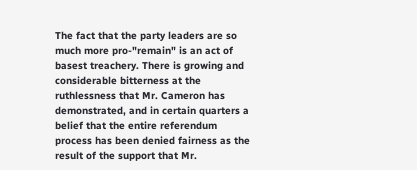The fact that the party leaders are so much more pro-"remain" is an act of basest treachery. There is growing and considerable bitterness at the ruthlessness that Mr. Cameron has demonstrated, and in certain quarters a belief that the entire referendum process has been denied fairness as the result of the support that Mr.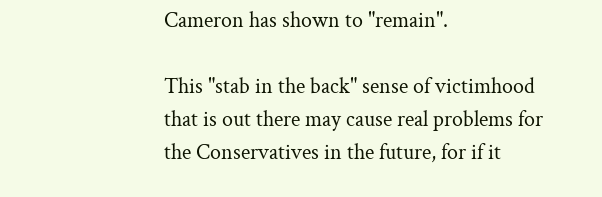Cameron has shown to "remain".

This "stab in the back" sense of victimhood that is out there may cause real problems for the Conservatives in the future, for if it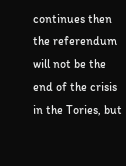continues then the referendum will not be the end of the crisis in the Tories, but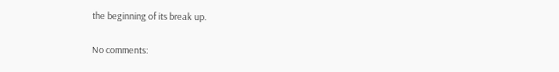the beginning of its break up.

No comments: